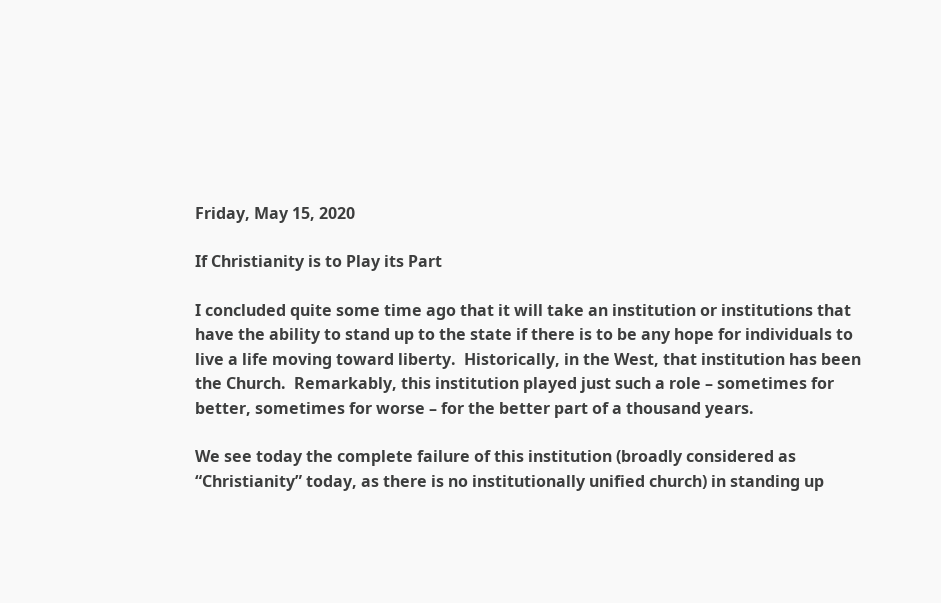Friday, May 15, 2020

If Christianity is to Play its Part

I concluded quite some time ago that it will take an institution or institutions that have the ability to stand up to the state if there is to be any hope for individuals to live a life moving toward liberty.  Historically, in the West, that institution has been the Church.  Remarkably, this institution played just such a role – sometimes for better, sometimes for worse – for the better part of a thousand years.

We see today the complete failure of this institution (broadly considered as “Christianity” today, as there is no institutionally unified church) in standing up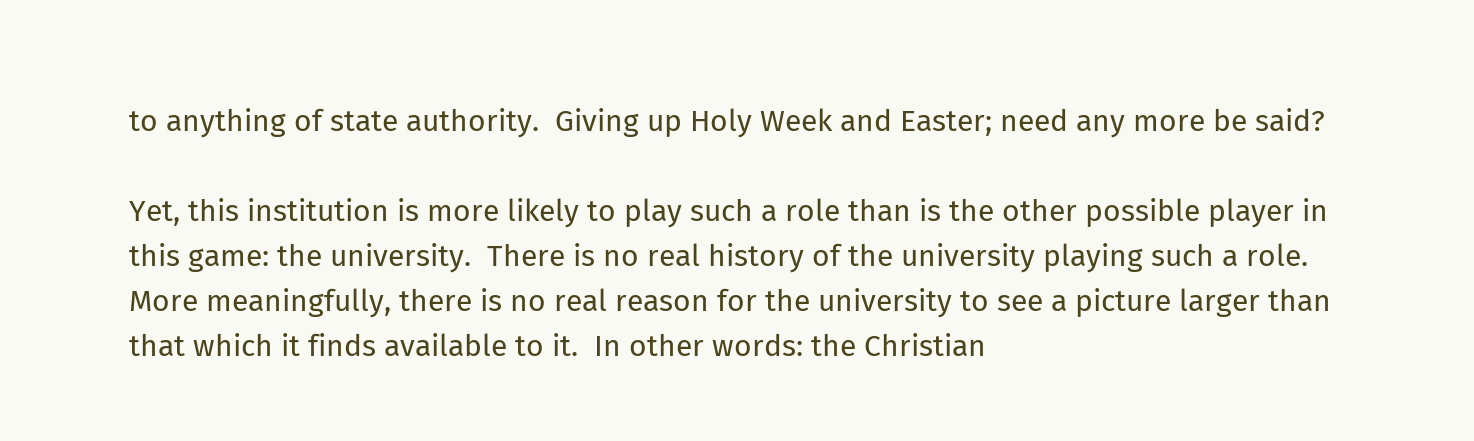to anything of state authority.  Giving up Holy Week and Easter; need any more be said?

Yet, this institution is more likely to play such a role than is the other possible player in this game: the university.  There is no real history of the university playing such a role.  More meaningfully, there is no real reason for the university to see a picture larger than that which it finds available to it.  In other words: the Christian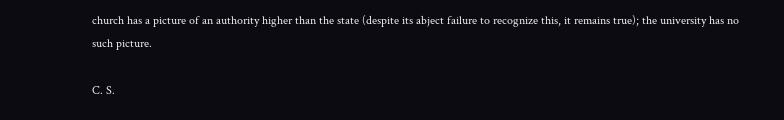church has a picture of an authority higher than the state (despite its abject failure to recognize this, it remains true); the university has no such picture.

C. S.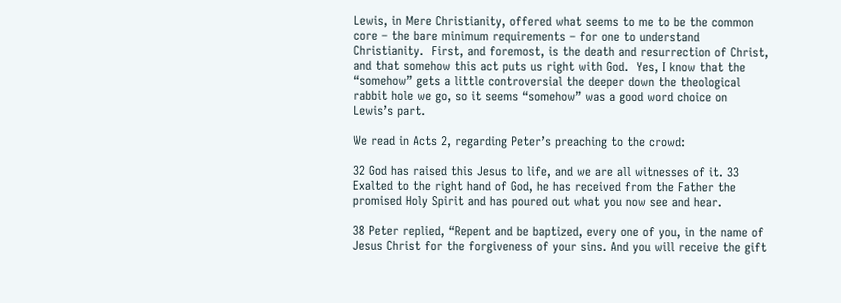Lewis, in Mere Christianity, offered what seems to me to be the common core – the bare minimum requirements – for one to understand Christianity.  First, and foremost, is the death and resurrection of Christ, and that somehow this act puts us right with God.  Yes, I know that the “somehow” gets a little controversial the deeper down the theological rabbit hole we go, so it seems “somehow” was a good word choice on Lewis’s part.

We read in Acts 2, regarding Peter’s preaching to the crowd:

32 God has raised this Jesus to life, and we are all witnesses of it. 33 Exalted to the right hand of God, he has received from the Father the promised Holy Spirit and has poured out what you now see and hear.

38 Peter replied, “Repent and be baptized, every one of you, in the name of Jesus Christ for the forgiveness of your sins. And you will receive the gift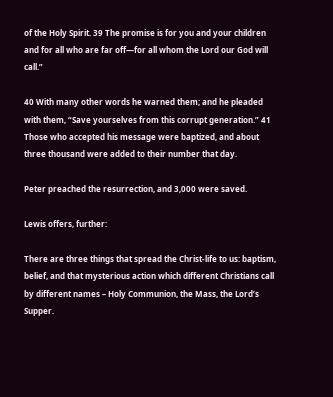of the Holy Spirit. 39 The promise is for you and your children and for all who are far off—for all whom the Lord our God will call.”

40 With many other words he warned them; and he pleaded with them, “Save yourselves from this corrupt generation.” 41 Those who accepted his message were baptized, and about three thousand were added to their number that day.

Peter preached the resurrection, and 3,000 were saved.

Lewis offers, further:

There are three things that spread the Christ-life to us: baptism, belief, and that mysterious action which different Christians call by different names – Holy Communion, the Mass, the Lord’s Supper.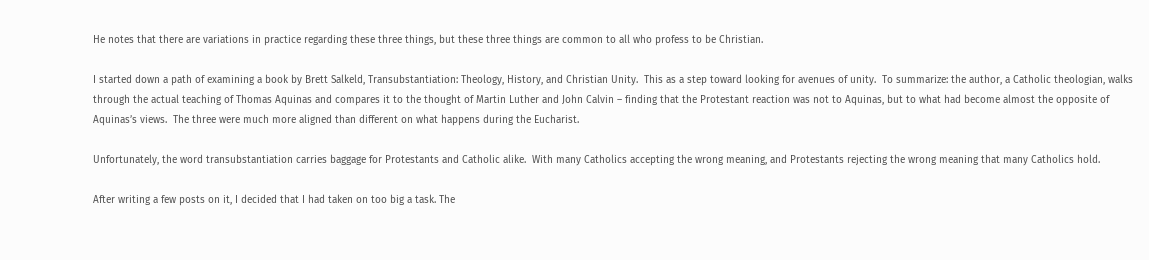He notes that there are variations in practice regarding these three things, but these three things are common to all who profess to be Christian.

I started down a path of examining a book by Brett Salkeld, Transubstantiation: Theology, History, and Christian Unity.  This as a step toward looking for avenues of unity.  To summarize: the author, a Catholic theologian, walks through the actual teaching of Thomas Aquinas and compares it to the thought of Martin Luther and John Calvin – finding that the Protestant reaction was not to Aquinas, but to what had become almost the opposite of Aquinas’s views.  The three were much more aligned than different on what happens during the Eucharist.

Unfortunately, the word transubstantiation carries baggage for Protestants and Catholic alike.  With many Catholics accepting the wrong meaning, and Protestants rejecting the wrong meaning that many Catholics hold.

After writing a few posts on it, I decided that I had taken on too big a task. The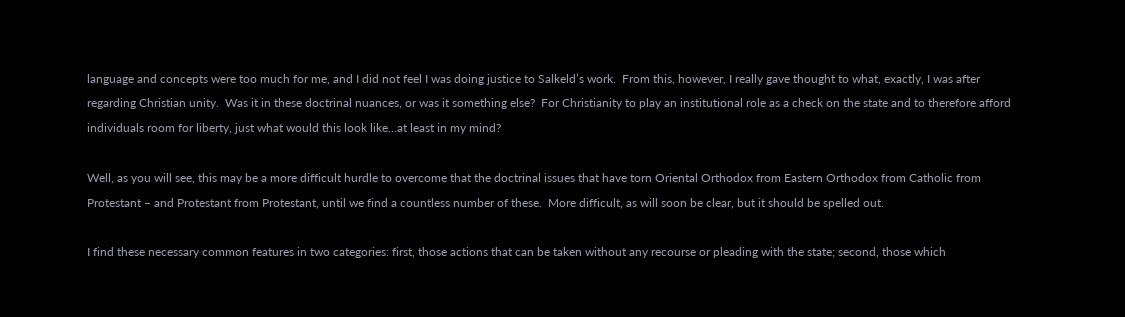language and concepts were too much for me, and I did not feel I was doing justice to Salkeld’s work.  From this, however, I really gave thought to what, exactly, I was after regarding Christian unity.  Was it in these doctrinal nuances, or was it something else?  For Christianity to play an institutional role as a check on the state and to therefore afford individuals room for liberty, just what would this look like…at least in my mind?

Well, as you will see, this may be a more difficult hurdle to overcome that the doctrinal issues that have torn Oriental Orthodox from Eastern Orthodox from Catholic from Protestant – and Protestant from Protestant, until we find a countless number of these.  More difficult, as will soon be clear, but it should be spelled out.

I find these necessary common features in two categories: first, those actions that can be taken without any recourse or pleading with the state; second, those which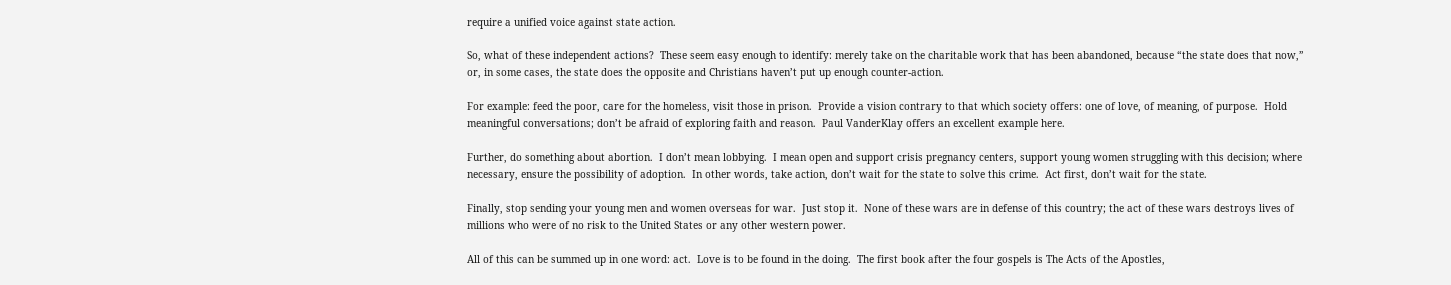require a unified voice against state action.

So, what of these independent actions?  These seem easy enough to identify: merely take on the charitable work that has been abandoned, because “the state does that now,” or, in some cases, the state does the opposite and Christians haven’t put up enough counter-action.

For example: feed the poor, care for the homeless, visit those in prison.  Provide a vision contrary to that which society offers: one of love, of meaning, of purpose.  Hold meaningful conversations; don’t be afraid of exploring faith and reason.  Paul VanderKlay offers an excellent example here.

Further, do something about abortion.  I don’t mean lobbying.  I mean open and support crisis pregnancy centers, support young women struggling with this decision; where necessary, ensure the possibility of adoption.  In other words, take action, don’t wait for the state to solve this crime.  Act first, don’t wait for the state.

Finally, stop sending your young men and women overseas for war.  Just stop it.  None of these wars are in defense of this country; the act of these wars destroys lives of millions who were of no risk to the United States or any other western power.

All of this can be summed up in one word: act.  Love is to be found in the doing.  The first book after the four gospels is The Acts of the Apostles,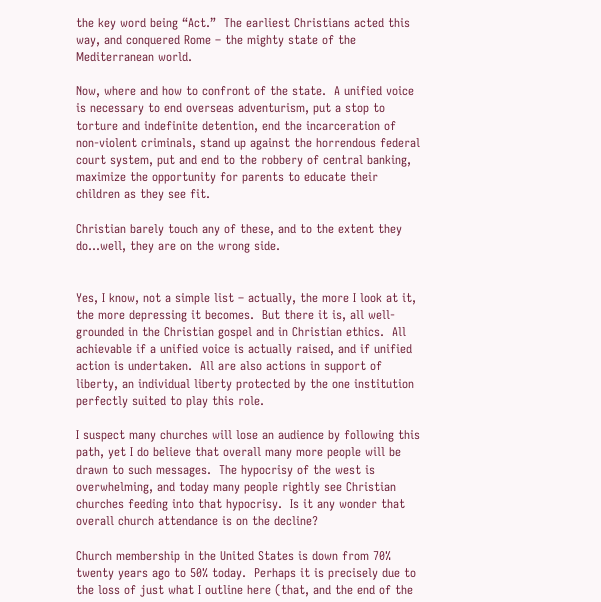the key word being “Act.”  The earliest Christians acted this way, and conquered Rome – the mighty state of the Mediterranean world.

Now, where and how to confront of the state.  A unified voice is necessary to end overseas adventurism, put a stop to torture and indefinite detention, end the incarceration of non-violent criminals, stand up against the horrendous federal court system, put and end to the robbery of central banking, maximize the opportunity for parents to educate their children as they see fit.

Christian barely touch any of these, and to the extent they do…well, they are on the wrong side.


Yes, I know, not a simple list – actually, the more I look at it, the more depressing it becomes.  But there it is, all well-grounded in the Christian gospel and in Christian ethics.  All achievable if a unified voice is actually raised, and if unified action is undertaken.  All are also actions in support of liberty, an individual liberty protected by the one institution perfectly suited to play this role.

I suspect many churches will lose an audience by following this path, yet I do believe that overall many more people will be drawn to such messages.  The hypocrisy of the west is overwhelming, and today many people rightly see Christian churches feeding into that hypocrisy.  Is it any wonder that overall church attendance is on the decline?

Church membership in the United States is down from 70% twenty years ago to 50% today.  Perhaps it is precisely due to the loss of just what I outline here (that, and the end of the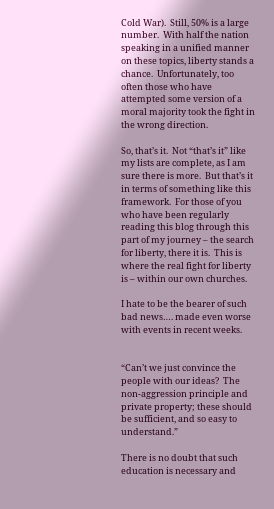Cold War).  Still, 50% is a large number.  With half the nation speaking in a unified manner on these topics, liberty stands a chance.  Unfortunately, too often those who have attempted some version of a moral majority took the fight in the wrong direction.

So, that’s it.  Not “that’s it” like my lists are complete, as I am sure there is more.  But that’s it in terms of something like this framework.  For those of you who have been regularly reading this blog through this part of my journey – the search for liberty, there it is.  This is where the real fight for liberty is – within our own churches.

I hate to be the bearer of such bad news…. made even worse with events in recent weeks.


“Can’t we just convince the people with our ideas?  The non-aggression principle and private property; these should be sufficient, and so easy to understand.”

There is no doubt that such education is necessary and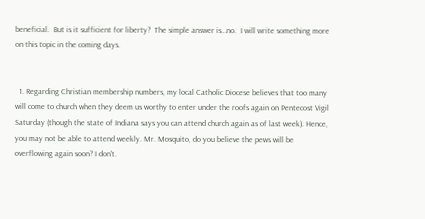beneficial.  But is it sufficient for liberty?  The simple answer is…no.  I will write something more on this topic in the coming days.


  1. Regarding Christian membership numbers, my local Catholic Diocese believes that too many will come to church when they deem us worthy to enter under the roofs again on Pentecost Vigil Saturday (though the state of Indiana says you can attend church again as of last week). Hence, you may not be able to attend weekly. Mr. Mosquito, do you believe the pews will be overflowing again soon? I don't.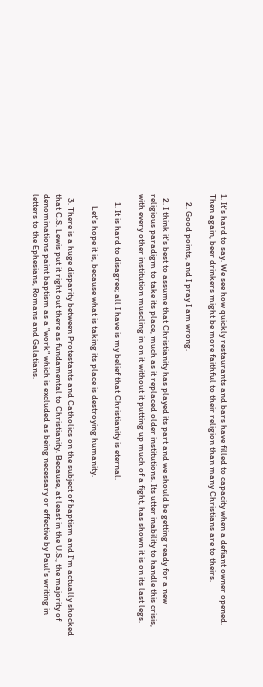1. It's hard to say. We see how quickly restaurants and bars have filled to capacity when a defiant owner opened. Then again, beer drinkers might be more faithful to their religion than many Christians are to theirs.

    2. Good points, and I pray I am wrong.

  2. I think it's best to assume that Christianity has played its part and we should be getting ready for a new religious paradigm to take its place, much as it replaced older institutions. Its utter inability to handle this crisis, with every other institution muscling in on it without it putting up much of a fight, has shown it is on its last legs.

    1. It is hard to disagree; all I have is my belief that Christianity is eternal.

      Let's hope it is, because what is taking its place is destroying humanity.

  3. There is a huge disparity between Protestants and Catholics on the subject of baptism and I'm actually shocked that C.S. Lewis put it right out there as fundamental to Christianity. Because, at least in the U.S., the majority of denominations paint baptism as a "work" which is excluded as being necessary or effective by Paul's writing in letters to the Ephesians, Romans and Galatians.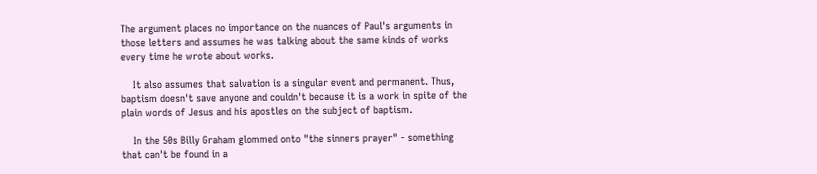The argument places no importance on the nuances of Paul's arguments in those letters and assumes he was talking about the same kinds of works every time he wrote about works.

    It also assumes that salvation is a singular event and permanent. Thus, baptism doesn't save anyone and couldn't because it is a work in spite of the plain words of Jesus and his apostles on the subject of baptism.

    In the 50s Billy Graham glommed onto "the sinners prayer" - something that can't be found in a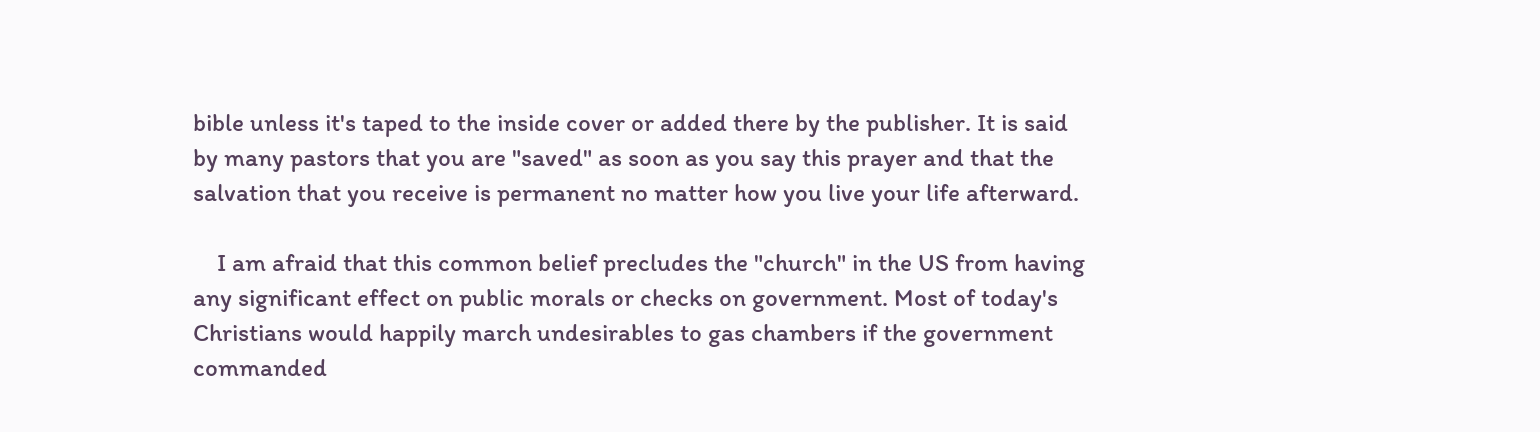bible unless it's taped to the inside cover or added there by the publisher. It is said by many pastors that you are "saved" as soon as you say this prayer and that the salvation that you receive is permanent no matter how you live your life afterward.

    I am afraid that this common belief precludes the "church" in the US from having any significant effect on public morals or checks on government. Most of today's Christians would happily march undesirables to gas chambers if the government commanded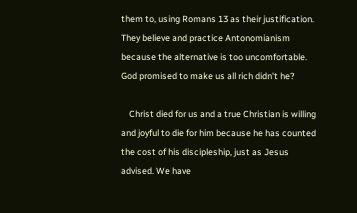them to, using Romans 13 as their justification. They believe and practice Antonomianism because the alternative is too uncomfortable. God promised to make us all rich didn't he?

    Christ died for us and a true Christian is willing and joyful to die for him because he has counted the cost of his discipleship, just as Jesus advised. We have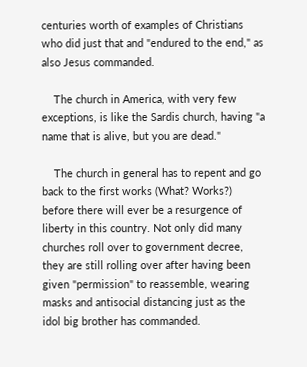centuries worth of examples of Christians who did just that and "endured to the end," as also Jesus commanded.

    The church in America, with very few exceptions, is like the Sardis church, having "a name that is alive, but you are dead."

    The church in general has to repent and go back to the first works (What? Works?) before there will ever be a resurgence of liberty in this country. Not only did many churches roll over to government decree, they are still rolling over after having been given "permission" to reassemble, wearing masks and antisocial distancing just as the idol big brother has commanded.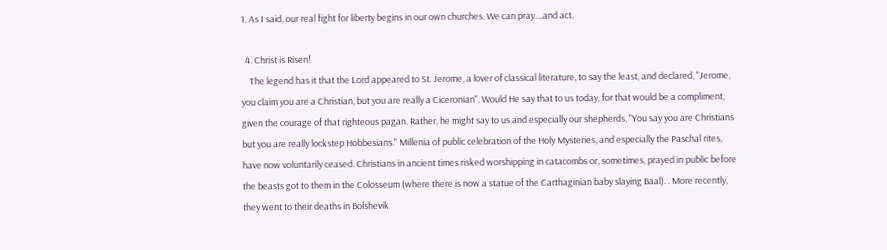1. As I said, our real fight for liberty begins in our own churches. We can pray....and act.

  4. Christ is Risen!
    The legend has it that the Lord appeared to St. Jerome, a lover of classical literature, to say the least, and declared, "Jerome, you claim you are a Christian, but you are really a Ciceronian". Would He say that to us today, for that would be a compliment, given the courage of that righteous pagan. Rather, he might say to us and especially our shepherds, "You say you are Christians but you are really lockstep Hobbesians." Millenia of public celebration of the Holy Mysteries, and especially the Paschal rites, have now voluntarily ceased. Christians in ancient times risked worshipping in catacombs or, sometimes, prayed in public before the beasts got to them in the Colosseum (where there is now a statue of the Carthaginian baby slaying Baal). . More recently, they went to their deaths in Bolshevik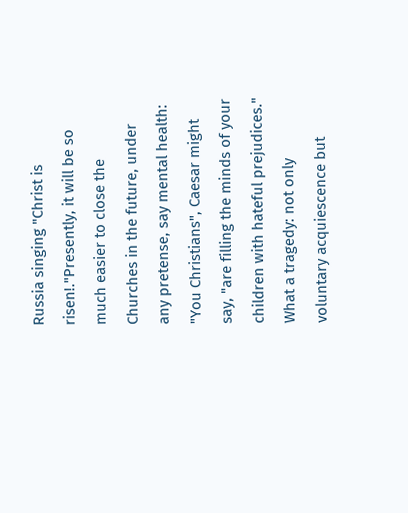Russia singing "Christ is risen!."Presently, it will be so much easier to close the Churches in the future, under any pretense, say mental health: "You Christians", Caesar might say, "are filling the minds of your children with hateful prejudices." What a tragedy: not only voluntary acquiescence but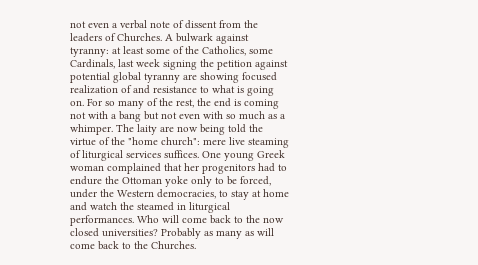not even a verbal note of dissent from the leaders of Churches. A bulwark against tyranny: at least some of the Catholics, some Cardinals, last week signing the petition against potential global tyranny are showing focused realization of and resistance to what is going on. For so many of the rest, the end is coming not with a bang but not even with so much as a whimper. The laity are now being told the virtue of the "home church": mere live steaming of liturgical services suffices. One young Greek woman complained that her progenitors had to endure the Ottoman yoke only to be forced, under the Western democracies, to stay at home and watch the steamed in liturgical performances. Who will come back to the now closed universities? Probably as many as will come back to the Churches.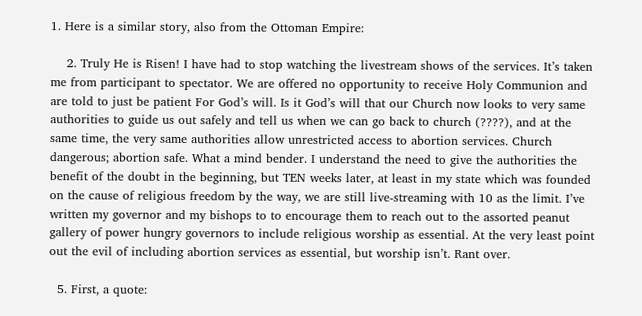1. Here is a similar story, also from the Ottoman Empire:

    2. Truly He is Risen! I have had to stop watching the livestream shows of the services. It’s taken me from participant to spectator. We are offered no opportunity to receive Holy Communion and are told to just be patient For God’s will. Is it God’s will that our Church now looks to very same authorities to guide us out safely and tell us when we can go back to church (????), and at the same time, the very same authorities allow unrestricted access to abortion services. Church dangerous; abortion safe. What a mind bender. I understand the need to give the authorities the benefit of the doubt in the beginning, but TEN weeks later, at least in my state which was founded on the cause of religious freedom by the way, we are still live-streaming with 10 as the limit. I’ve written my governor and my bishops to to encourage them to reach out to the assorted peanut gallery of power hungry governors to include religious worship as essential. At the very least point out the evil of including abortion services as essential, but worship isn’t. Rant over.

  5. First, a quote: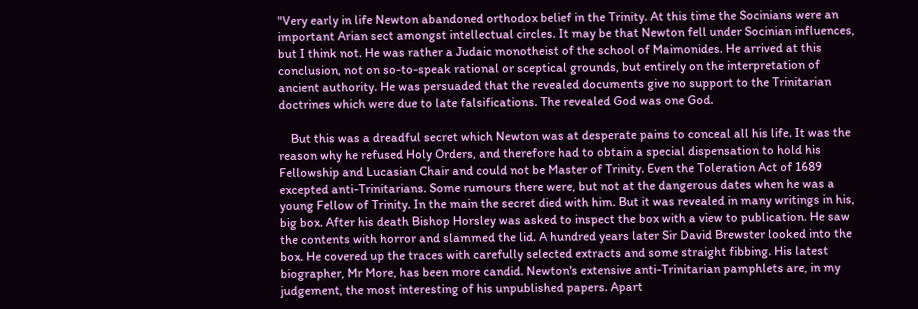"Very early in life Newton abandoned orthodox belief in the Trinity. At this time the Socinians were an important Arian sect amongst intellectual circles. It may be that Newton fell under Socinian influences, but I think not. He was rather a Judaic monotheist of the school of Maimonides. He arrived at this conclusion, not on so-to-speak rational or sceptical grounds, but entirely on the interpretation of ancient authority. He was persuaded that the revealed documents give no support to the Trinitarian doctrines which were due to late falsifications. The revealed God was one God.

    But this was a dreadful secret which Newton was at desperate pains to conceal all his life. It was the reason why he refused Holy Orders, and therefore had to obtain a special dispensation to hold his Fellowship and Lucasian Chair and could not be Master of Trinity. Even the Toleration Act of 1689 excepted anti-Trinitarians. Some rumours there were, but not at the dangerous dates when he was a young Fellow of Trinity. In the main the secret died with him. But it was revealed in many writings in his, big box. After his death Bishop Horsley was asked to inspect the box with a view to publication. He saw the contents with horror and slammed the lid. A hundred years later Sir David Brewster looked into the box. He covered up the traces with carefully selected extracts and some straight fibbing. His latest biographer, Mr More, has been more candid. Newton's extensive anti-Trinitarian pamphlets are, in my judgement, the most interesting of his unpublished papers. Apart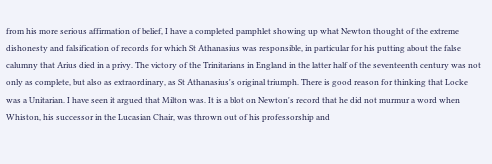from his more serious affirmation of belief, I have a completed pamphlet showing up what Newton thought of the extreme dishonesty and falsification of records for which St Athanasius was responsible, in particular for his putting about the false calumny that Arius died in a privy. The victory of the Trinitarians in England in the latter half of the seventeenth century was not only as complete, but also as extraordinary, as St Athanasius's original triumph. There is good reason for thinking that Locke was a Unitarian. I have seen it argued that Milton was. It is a blot on Newton's record that he did not murmur a word when Whiston, his successor in the Lucasian Chair, was thrown out of his professorship and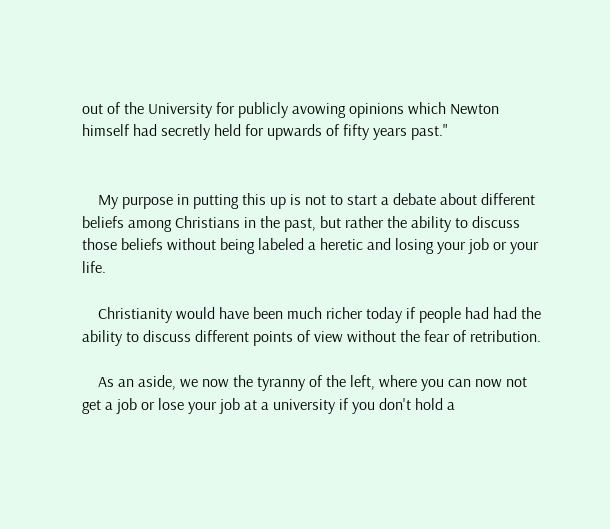out of the University for publicly avowing opinions which Newton himself had secretly held for upwards of fifty years past."


    My purpose in putting this up is not to start a debate about different beliefs among Christians in the past, but rather the ability to discuss those beliefs without being labeled a heretic and losing your job or your life.

    Christianity would have been much richer today if people had had the ability to discuss different points of view without the fear of retribution.

    As an aside, we now the tyranny of the left, where you can now not get a job or lose your job at a university if you don't hold a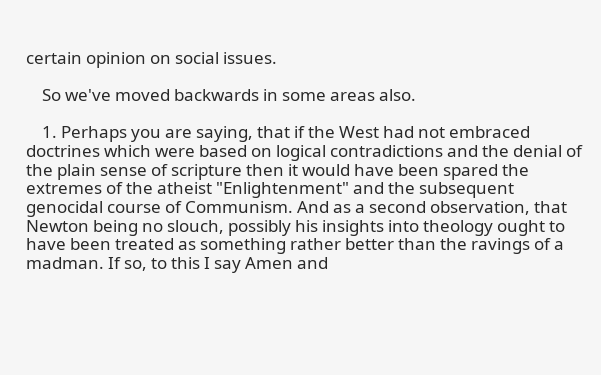certain opinion on social issues.

    So we've moved backwards in some areas also.

    1. Perhaps you are saying, that if the West had not embraced doctrines which were based on logical contradictions and the denial of the plain sense of scripture then it would have been spared the extremes of the atheist "Enlightenment" and the subsequent genocidal course of Communism. And as a second observation, that Newton being no slouch, possibly his insights into theology ought to have been treated as something rather better than the ravings of a madman. If so, to this I say Amen and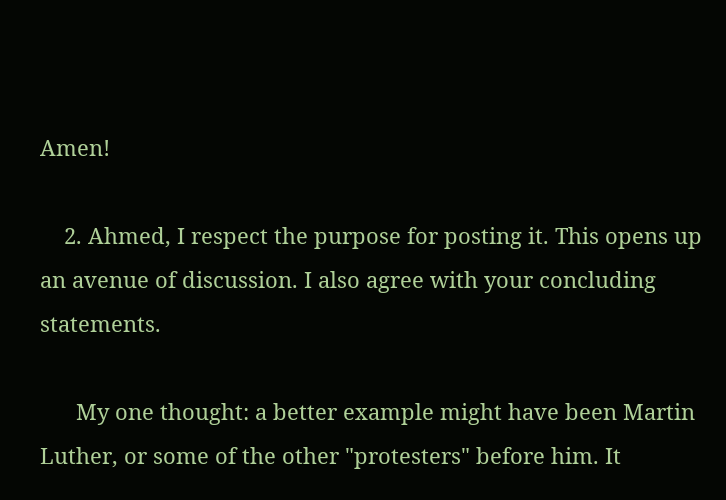Amen!

    2. Ahmed, I respect the purpose for posting it. This opens up an avenue of discussion. I also agree with your concluding statements.

      My one thought: a better example might have been Martin Luther, or some of the other "protesters" before him. It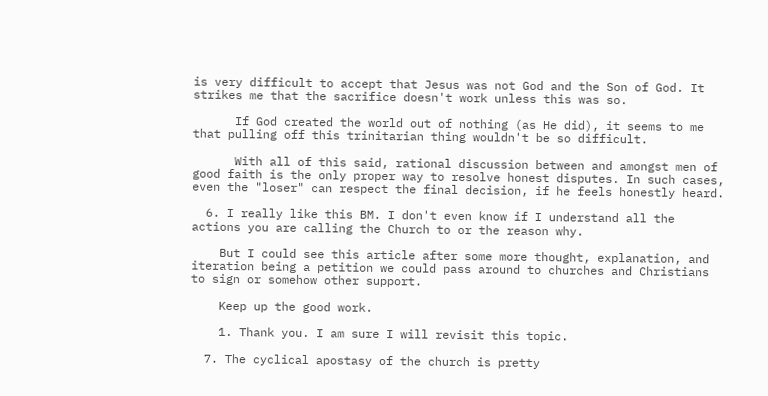is very difficult to accept that Jesus was not God and the Son of God. It strikes me that the sacrifice doesn't work unless this was so.

      If God created the world out of nothing (as He did), it seems to me that pulling off this trinitarian thing wouldn't be so difficult.

      With all of this said, rational discussion between and amongst men of good faith is the only proper way to resolve honest disputes. In such cases, even the "loser" can respect the final decision, if he feels honestly heard.

  6. I really like this BM. I don't even know if I understand all the actions you are calling the Church to or the reason why.

    But I could see this article after some more thought, explanation, and iteration being a petition we could pass around to churches and Christians to sign or somehow other support.

    Keep up the good work.

    1. Thank you. I am sure I will revisit this topic.

  7. The cyclical apostasy of the church is pretty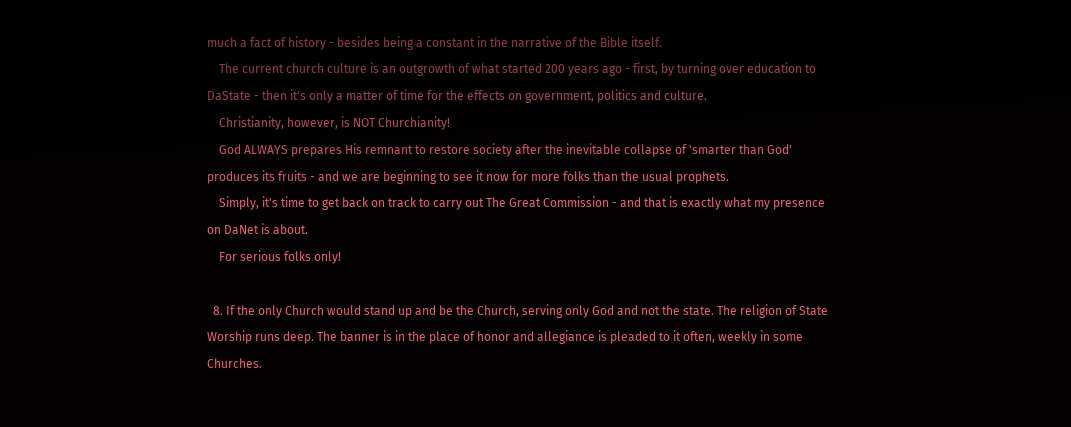much a fact of history - besides being a constant in the narrative of the Bible itself.
    The current church culture is an outgrowth of what started 200 years ago - first, by turning over education to DaState - then it's only a matter of time for the effects on government, politics and culture.
    Christianity, however, is NOT Churchianity!
    God ALWAYS prepares His remnant to restore society after the inevitable collapse of 'smarter than God' produces its fruits - and we are beginning to see it now for more folks than the usual prophets.
    Simply, it's time to get back on track to carry out The Great Commission - and that is exactly what my presence on DaNet is about.
    For serious folks only!

  8. If the only Church would stand up and be the Church, serving only God and not the state. The religion of State Worship runs deep. The banner is in the place of honor and allegiance is pleaded to it often, weekly in some Churches.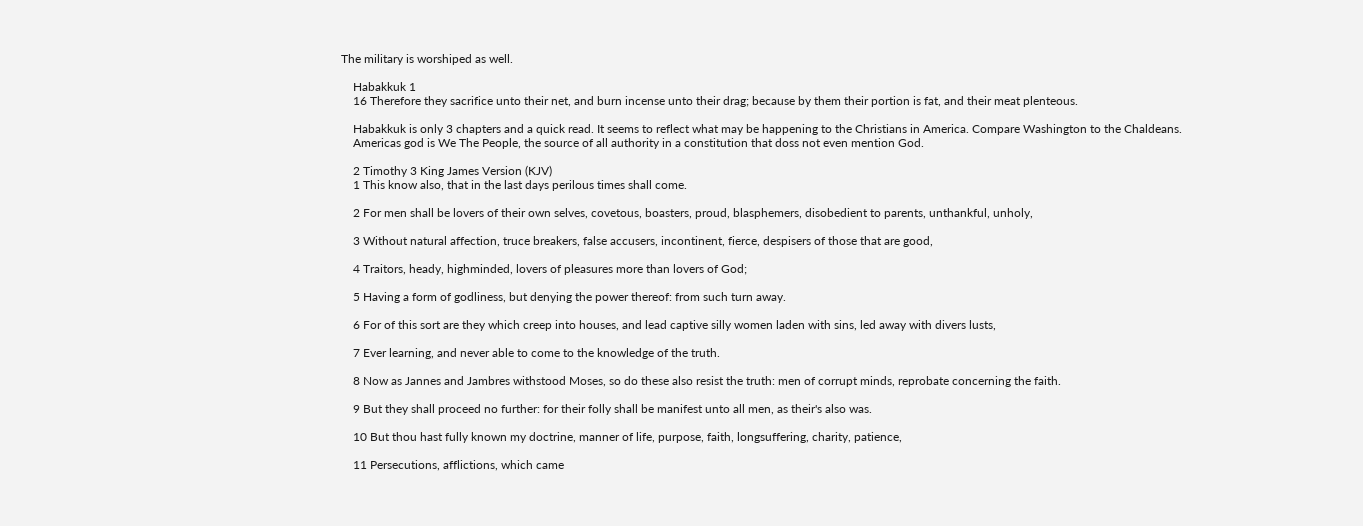The military is worshiped as well.

    Habakkuk 1
    16 Therefore they sacrifice unto their net, and burn incense unto their drag; because by them their portion is fat, and their meat plenteous.

    Habakkuk is only 3 chapters and a quick read. It seems to reflect what may be happening to the Christians in America. Compare Washington to the Chaldeans.
    Americas god is We The People, the source of all authority in a constitution that doss not even mention God.

    2 Timothy 3 King James Version (KJV)
    1 This know also, that in the last days perilous times shall come.

    2 For men shall be lovers of their own selves, covetous, boasters, proud, blasphemers, disobedient to parents, unthankful, unholy,

    3 Without natural affection, truce breakers, false accusers, incontinent, fierce, despisers of those that are good,

    4 Traitors, heady, highminded, lovers of pleasures more than lovers of God;

    5 Having a form of godliness, but denying the power thereof: from such turn away.

    6 For of this sort are they which creep into houses, and lead captive silly women laden with sins, led away with divers lusts,

    7 Ever learning, and never able to come to the knowledge of the truth.

    8 Now as Jannes and Jambres withstood Moses, so do these also resist the truth: men of corrupt minds, reprobate concerning the faith.

    9 But they shall proceed no further: for their folly shall be manifest unto all men, as their's also was.

    10 But thou hast fully known my doctrine, manner of life, purpose, faith, longsuffering, charity, patience,

    11 Persecutions, afflictions, which came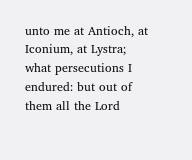unto me at Antioch, at Iconium, at Lystra; what persecutions I endured: but out of them all the Lord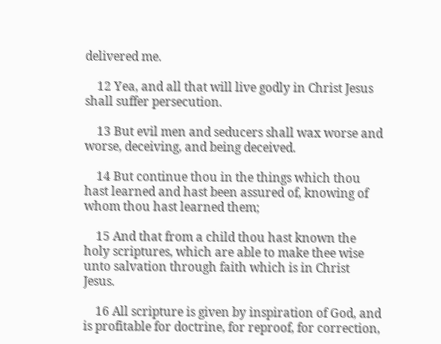delivered me.

    12 Yea, and all that will live godly in Christ Jesus shall suffer persecution.

    13 But evil men and seducers shall wax worse and worse, deceiving, and being deceived.

    14 But continue thou in the things which thou hast learned and hast been assured of, knowing of whom thou hast learned them;

    15 And that from a child thou hast known the holy scriptures, which are able to make thee wise unto salvation through faith which is in Christ Jesus.

    16 All scripture is given by inspiration of God, and is profitable for doctrine, for reproof, for correction,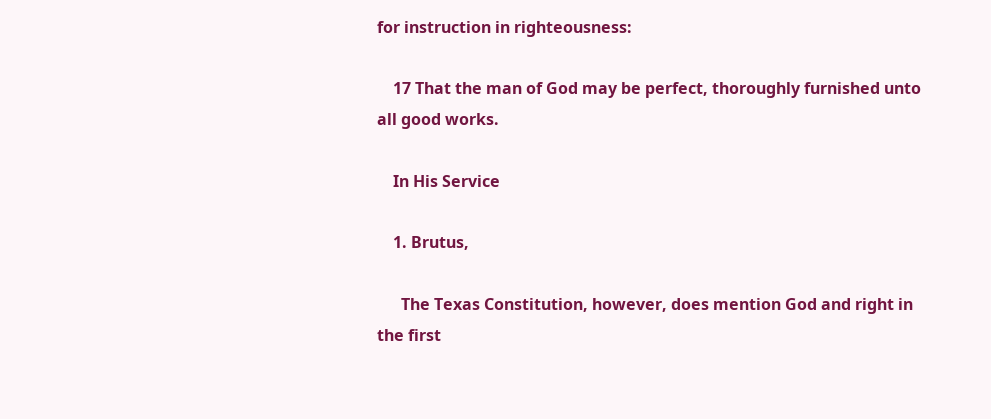for instruction in righteousness:

    17 That the man of God may be perfect, thoroughly furnished unto all good works.

    In His Service

    1. Brutus,

      The Texas Constitution, however, does mention God and right in the first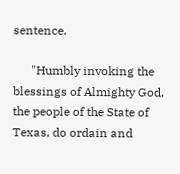sentence.

      "Humbly invoking the blessings of Almighty God, the people of the State of Texas, do ordain and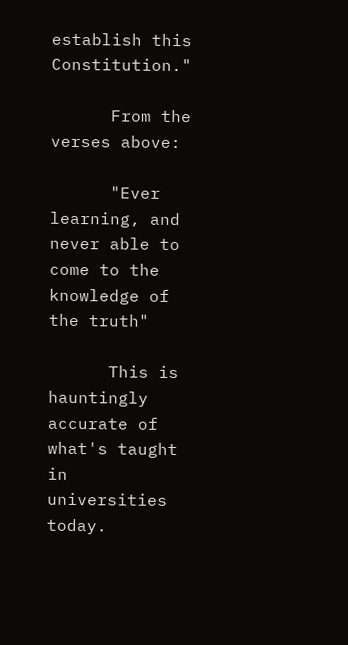establish this Constitution."

      From the verses above:

      "Ever learning, and never able to come to the knowledge of the truth"

      This is hauntingly accurate of what's taught in universities today.